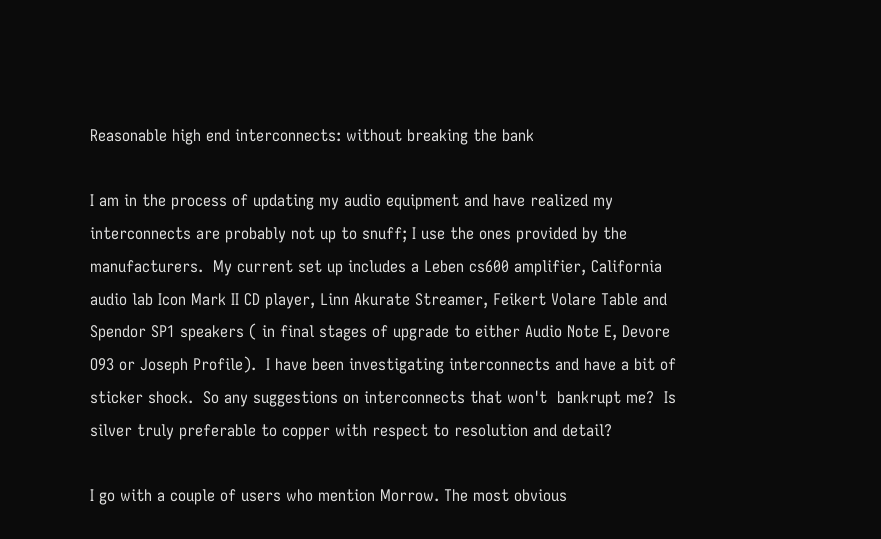Reasonable high end interconnects: without breaking the bank

I am in the process of updating my audio equipment and have realized my interconnects are probably not up to snuff; I use the ones provided by the manufacturers.  My current set up includes a Leben cs600 amplifier, California audio lab Icon Mark II CD player, Linn Akurate Streamer, Feikert Volare Table and Spendor SP1 speakers ( in final stages of upgrade to either Audio Note E, Devore O93 or Joseph Profile).  I have been investigating interconnects and have a bit of sticker shock.  So any suggestions on interconnects that won't  bankrupt me?  Is silver truly preferable to copper with respect to resolution and detail?

I go with a couple of users who mention Morrow. The most obvious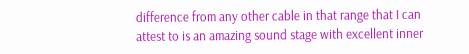difference from any other cable in that range that I can attest to is an amazing sound stage with excellent inner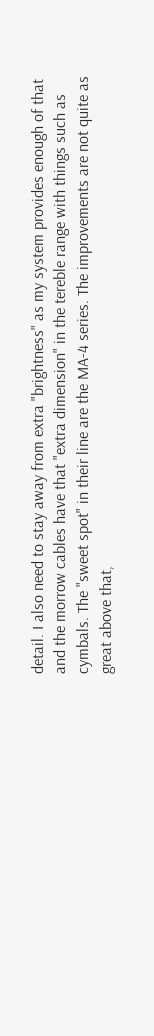detail. I also need to stay away from extra "brightness" as my system provides enough of that and the morrow cables have that "extra dimension" in the tereble range with things such as cymbals. The "sweet spot" in their line are the MA-4 series. The improvements are not quite as great above that,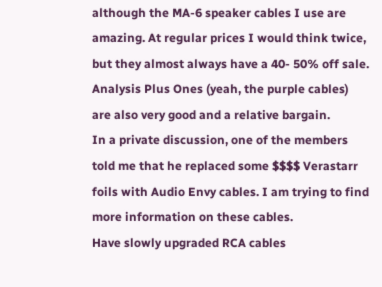although the MA-6 speaker cables I use are amazing. At regular prices I would think twice, but they almost always have a 40- 50% off sale.
Analysis Plus Ones (yeah, the purple cables) are also very good and a relative bargain.
In a private discussion, one of the members told me that he replaced some $$$$ Verastarr foils with Audio Envy cables. I am trying to find more information on these cables.
Have slowly upgraded RCA cables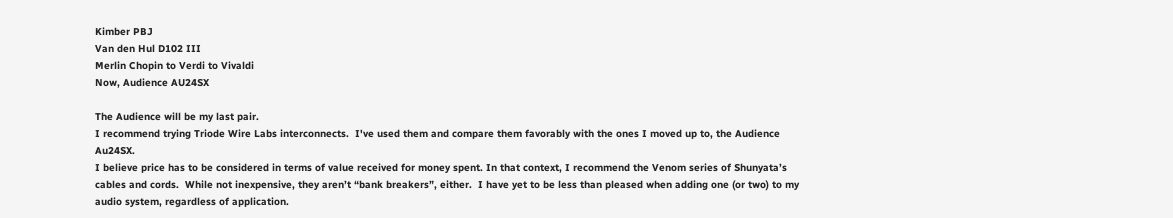Kimber PBJ
Van den Hul D102 III
Merlin Chopin to Verdi to Vivaldi
Now, Audience AU24SX

The Audience will be my last pair.
I recommend trying Triode Wire Labs interconnects.  I've used them and compare them favorably with the ones I moved up to, the Audience Au24SX.
I believe price has to be considered in terms of value received for money spent. In that context, I recommend the Venom series of Shunyata’s cables and cords.  While not inexpensive, they aren’t “bank breakers”, either.  I have yet to be less than pleased when adding one (or two) to my audio system, regardless of application.